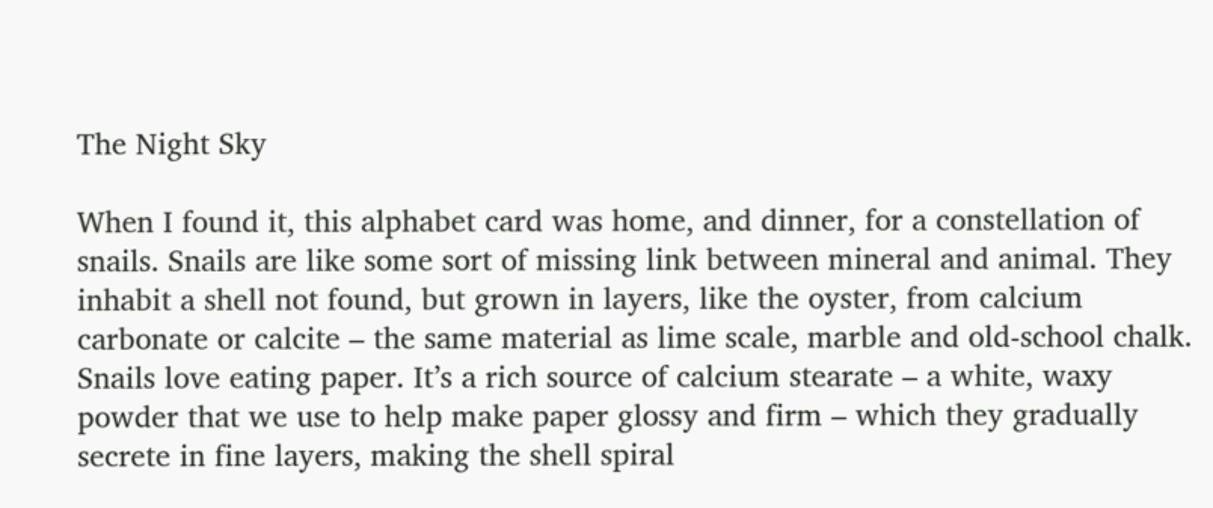The Night Sky

When I found it, this alphabet card was home, and dinner, for a constellation of snails. Snails are like some sort of missing link between mineral and animal. They inhabit a shell not found, but grown in layers, like the oyster, from calcium carbonate or calcite – the same material as lime scale, marble and old-school chalk. Snails love eating paper. It’s a rich source of calcium stearate – a white, waxy powder that we use to help make paper glossy and firm – which they gradually secrete in fine layers, making the shell spiral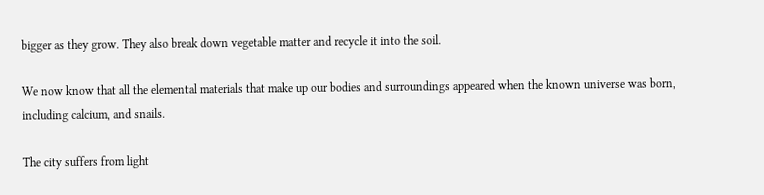bigger as they grow. They also break down vegetable matter and recycle it into the soil.

We now know that all the elemental materials that make up our bodies and surroundings appeared when the known universe was born, including calcium, and snails.

The city suffers from light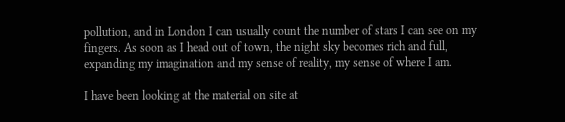pollution, and in London I can usually count the number of stars I can see on my fingers. As soon as I head out of town, the night sky becomes rich and full, expanding my imagination and my sense of reality, my sense of where I am.

I have been looking at the material on site at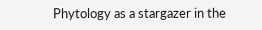Phytology as a stargazer in the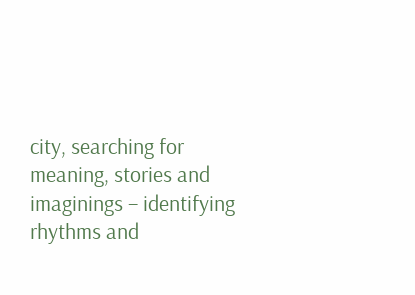city, searching for meaning, stories and imaginings – identifying rhythms and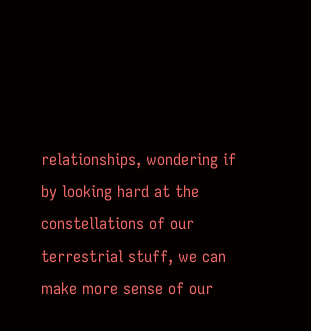relationships, wondering if by looking hard at the constellations of our terrestrial stuff, we can make more sense of our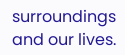surroundings and our lives.